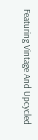Featuring Vintage And Upcycled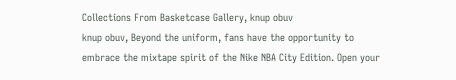Collections From Basketcase Gallery, knup obuv
knup obuv, Beyond the uniform, fans have the opportunity to embrace the mixtape spirit of the Nike NBA City Edition. Open your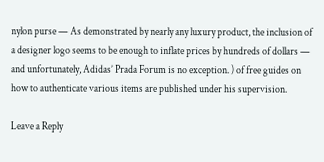nylon purse — As demonstrated by nearly any luxury product, the inclusion of a designer logo seems to be enough to inflate prices by hundreds of dollars — and unfortunately, Adidas’ Prada Forum is no exception. ) of free guides on how to authenticate various items are published under his supervision.

Leave a Reply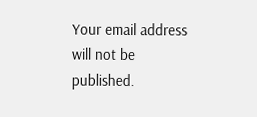Your email address will not be published.